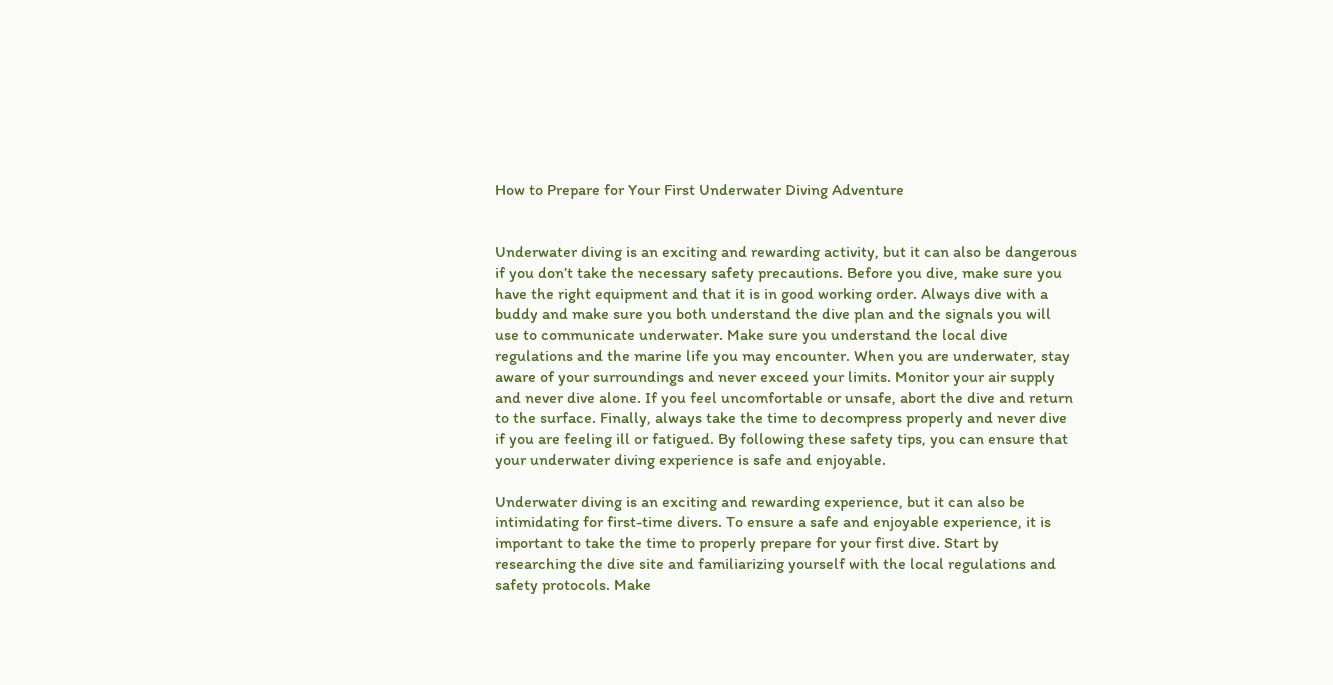How to Prepare for Your First Underwater Diving Adventure


Underwater diving is an exciting and rewarding activity, but it can also be dangerous if you don’t take the necessary safety precautions. Before you dive, make sure you have the right equipment and that it is in good working order. Always dive with a buddy and make sure you both understand the dive plan and the signals you will use to communicate underwater. Make sure you understand the local dive regulations and the marine life you may encounter. When you are underwater, stay aware of your surroundings and never exceed your limits. Monitor your air supply and never dive alone. If you feel uncomfortable or unsafe, abort the dive and return to the surface. Finally, always take the time to decompress properly and never dive if you are feeling ill or fatigued. By following these safety tips, you can ensure that your underwater diving experience is safe and enjoyable.

Underwater diving is an exciting and rewarding experience, but it can also be intimidating for first-time divers. To ensure a safe and enjoyable experience, it is important to take the time to properly prepare for your first dive. Start by researching the dive site and familiarizing yourself with the local regulations and safety protocols. Make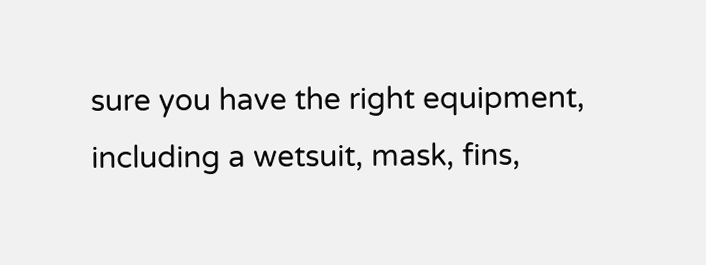sure you have the right equipment, including a wetsuit, mask, fins,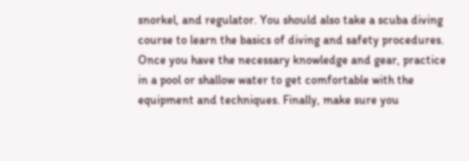snorkel, and regulator. You should also take a scuba diving course to learn the basics of diving and safety procedures. Once you have the necessary knowledge and gear, practice in a pool or shallow water to get comfortable with the equipment and techniques. Finally, make sure you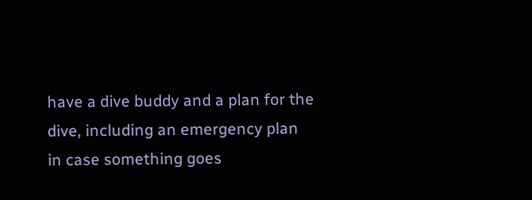have a dive buddy and a plan for the dive, including an emergency plan in case something goes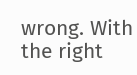wrong. With the right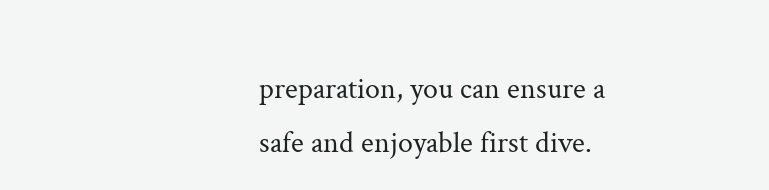preparation, you can ensure a safe and enjoyable first dive.